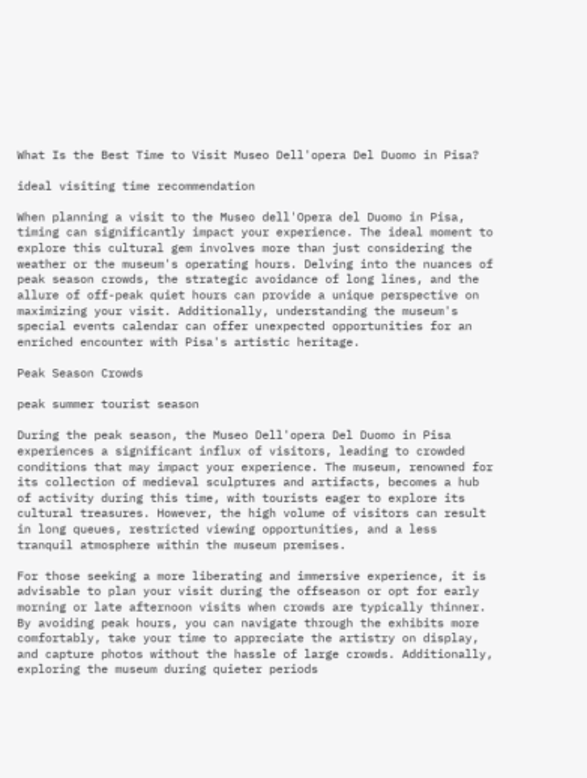What Is the Best Time to Visit Museo Dell'opera Del Duomo in Pisa?

ideal visiting time recommendation

When planning a visit to the Museo dell'Opera del Duomo in Pisa, timing can significantly impact your experience. The ideal moment to explore this cultural gem involves more than just considering the weather or the museum's operating hours. Delving into the nuances of peak season crowds, the strategic avoidance of long lines, and the allure of off-peak quiet hours can provide a unique perspective on maximizing your visit. Additionally, understanding the museum's special events calendar can offer unexpected opportunities for an enriched encounter with Pisa's artistic heritage.

Peak Season Crowds

peak summer tourist season

During the peak season, the Museo Dell'opera Del Duomo in Pisa experiences a significant influx of visitors, leading to crowded conditions that may impact your experience. The museum, renowned for its collection of medieval sculptures and artifacts, becomes a hub of activity during this time, with tourists eager to explore its cultural treasures. However, the high volume of visitors can result in long queues, restricted viewing opportunities, and a less tranquil atmosphere within the museum premises.

For those seeking a more liberating and immersive experience, it is advisable to plan your visit during the offseason or opt for early morning or late afternoon visits when crowds are typically thinner. By avoiding peak hours, you can navigate through the exhibits more comfortably, take your time to appreciate the artistry on display, and capture photos without the hassle of large crowds. Additionally, exploring the museum during quieter periods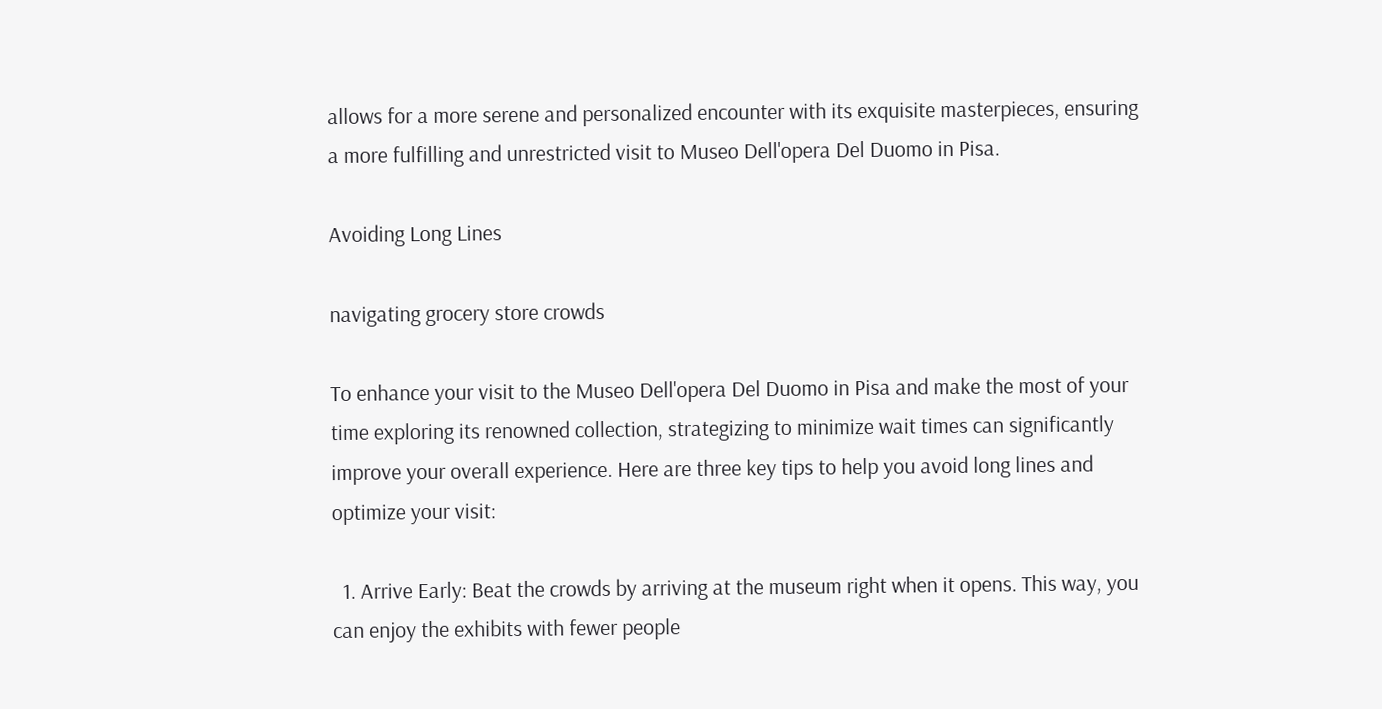allows for a more serene and personalized encounter with its exquisite masterpieces, ensuring a more fulfilling and unrestricted visit to Museo Dell'opera Del Duomo in Pisa.

Avoiding Long Lines

navigating grocery store crowds

To enhance your visit to the Museo Dell'opera Del Duomo in Pisa and make the most of your time exploring its renowned collection, strategizing to minimize wait times can significantly improve your overall experience. Here are three key tips to help you avoid long lines and optimize your visit:

  1. Arrive Early: Beat the crowds by arriving at the museum right when it opens. This way, you can enjoy the exhibits with fewer people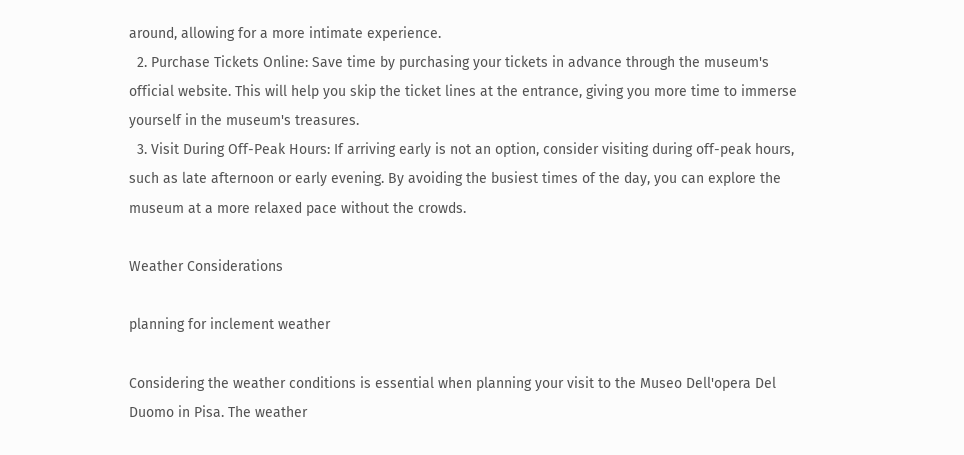around, allowing for a more intimate experience.
  2. Purchase Tickets Online: Save time by purchasing your tickets in advance through the museum's official website. This will help you skip the ticket lines at the entrance, giving you more time to immerse yourself in the museum's treasures.
  3. Visit During Off-Peak Hours: If arriving early is not an option, consider visiting during off-peak hours, such as late afternoon or early evening. By avoiding the busiest times of the day, you can explore the museum at a more relaxed pace without the crowds.

Weather Considerations

planning for inclement weather

Considering the weather conditions is essential when planning your visit to the Museo Dell'opera Del Duomo in Pisa. The weather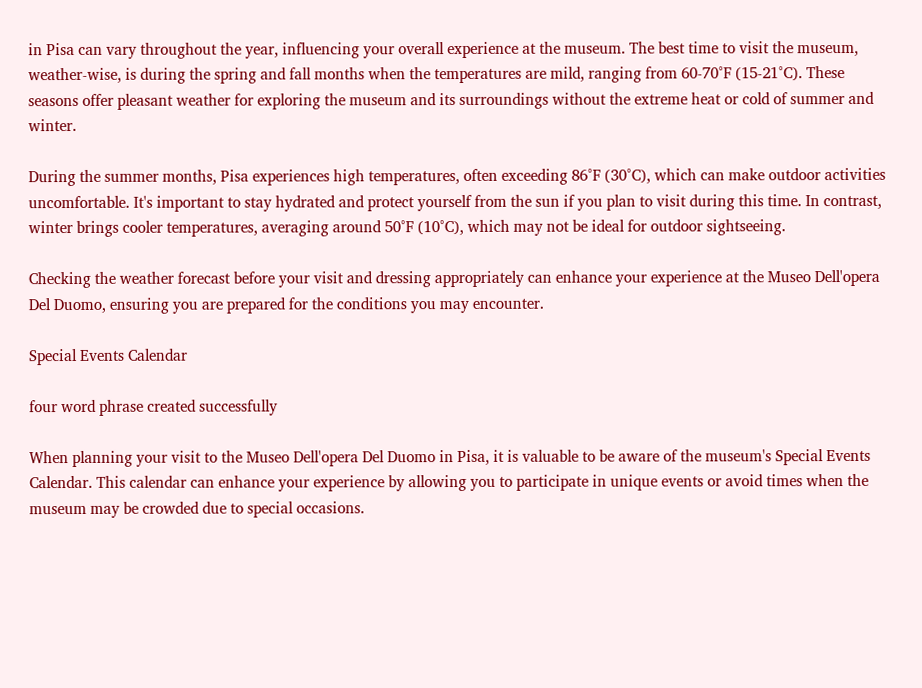in Pisa can vary throughout the year, influencing your overall experience at the museum. The best time to visit the museum, weather-wise, is during the spring and fall months when the temperatures are mild, ranging from 60-70°F (15-21°C). These seasons offer pleasant weather for exploring the museum and its surroundings without the extreme heat or cold of summer and winter.

During the summer months, Pisa experiences high temperatures, often exceeding 86°F (30°C), which can make outdoor activities uncomfortable. It's important to stay hydrated and protect yourself from the sun if you plan to visit during this time. In contrast, winter brings cooler temperatures, averaging around 50°F (10°C), which may not be ideal for outdoor sightseeing.

Checking the weather forecast before your visit and dressing appropriately can enhance your experience at the Museo Dell'opera Del Duomo, ensuring you are prepared for the conditions you may encounter.

Special Events Calendar

four word phrase created successfully

When planning your visit to the Museo Dell'opera Del Duomo in Pisa, it is valuable to be aware of the museum's Special Events Calendar. This calendar can enhance your experience by allowing you to participate in unique events or avoid times when the museum may be crowded due to special occasions.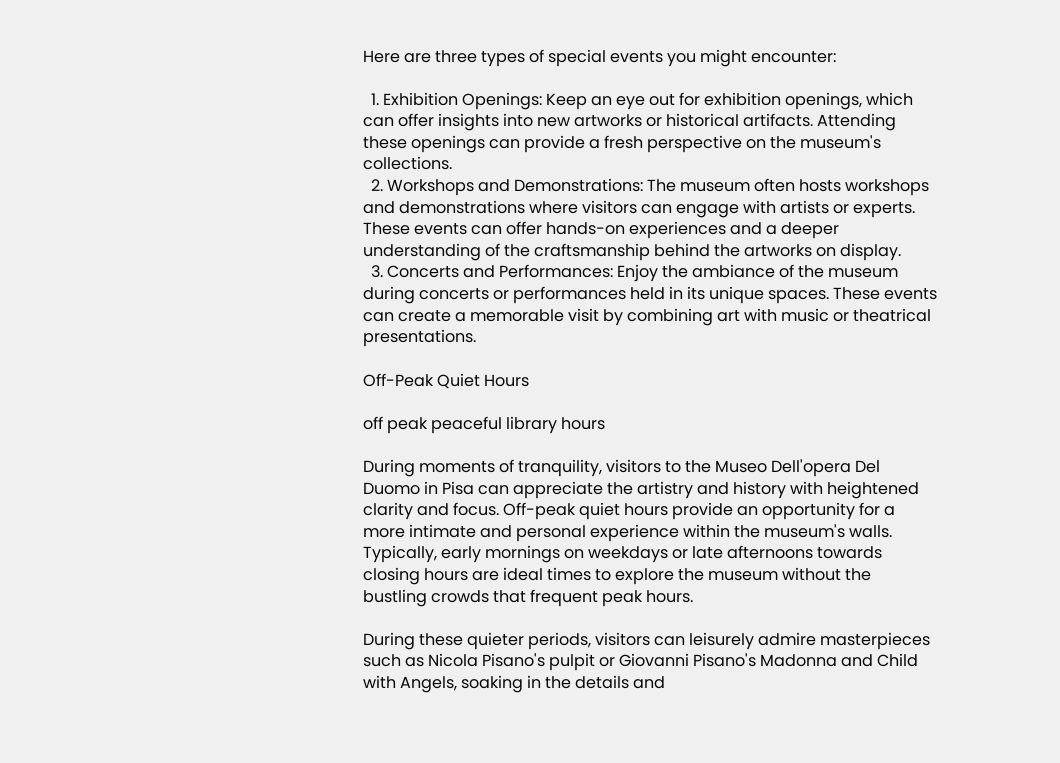Here are three types of special events you might encounter:

  1. Exhibition Openings: Keep an eye out for exhibition openings, which can offer insights into new artworks or historical artifacts. Attending these openings can provide a fresh perspective on the museum's collections.
  2. Workshops and Demonstrations: The museum often hosts workshops and demonstrations where visitors can engage with artists or experts. These events can offer hands-on experiences and a deeper understanding of the craftsmanship behind the artworks on display.
  3. Concerts and Performances: Enjoy the ambiance of the museum during concerts or performances held in its unique spaces. These events can create a memorable visit by combining art with music or theatrical presentations.

Off-Peak Quiet Hours

off peak peaceful library hours

During moments of tranquility, visitors to the Museo Dell'opera Del Duomo in Pisa can appreciate the artistry and history with heightened clarity and focus. Off-peak quiet hours provide an opportunity for a more intimate and personal experience within the museum's walls. Typically, early mornings on weekdays or late afternoons towards closing hours are ideal times to explore the museum without the bustling crowds that frequent peak hours.

During these quieter periods, visitors can leisurely admire masterpieces such as Nicola Pisano's pulpit or Giovanni Pisano's Madonna and Child with Angels, soaking in the details and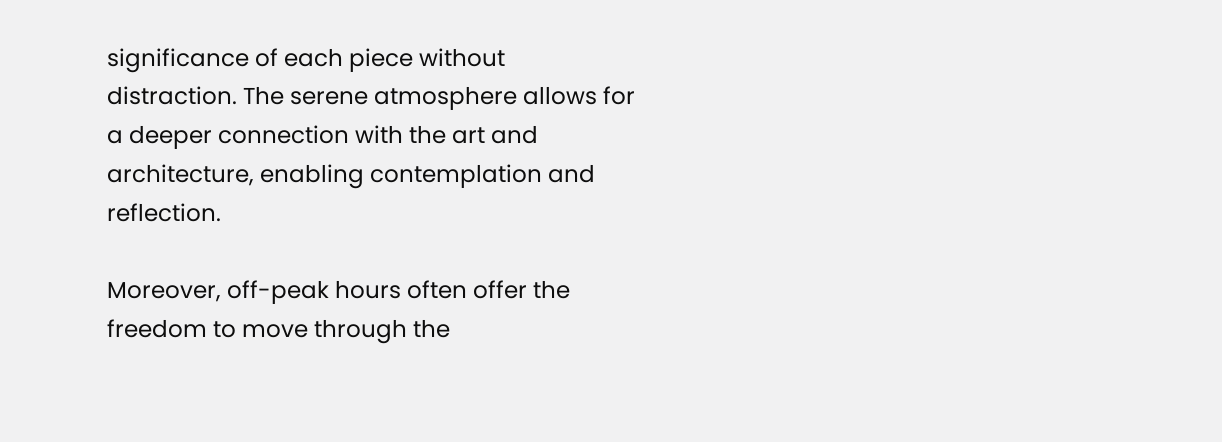significance of each piece without distraction. The serene atmosphere allows for a deeper connection with the art and architecture, enabling contemplation and reflection.

Moreover, off-peak hours often offer the freedom to move through the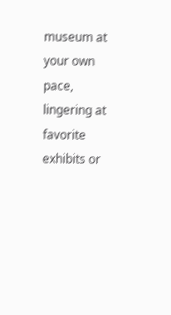museum at your own pace, lingering at favorite exhibits or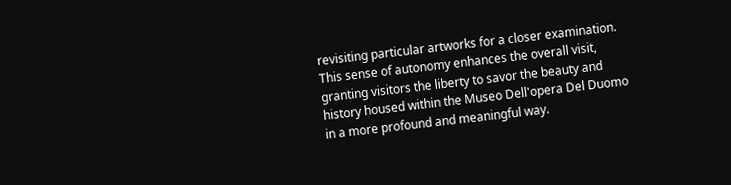revisiting particular artworks for a closer examination. This sense of autonomy enhances the overall visit, granting visitors the liberty to savor the beauty and history housed within the Museo Dell'opera Del Duomo in a more profound and meaningful way.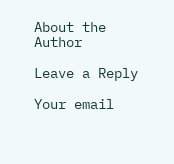About the Author

Leave a Reply

Your email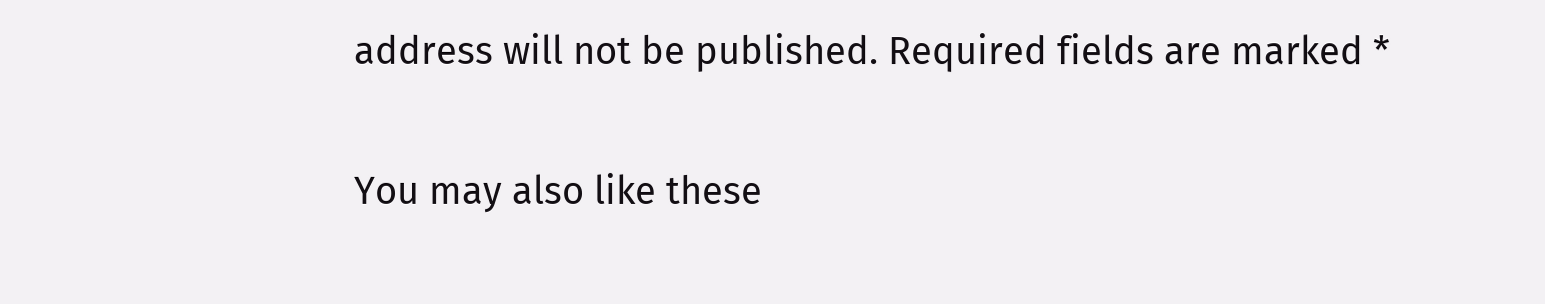address will not be published. Required fields are marked *

You may also like these